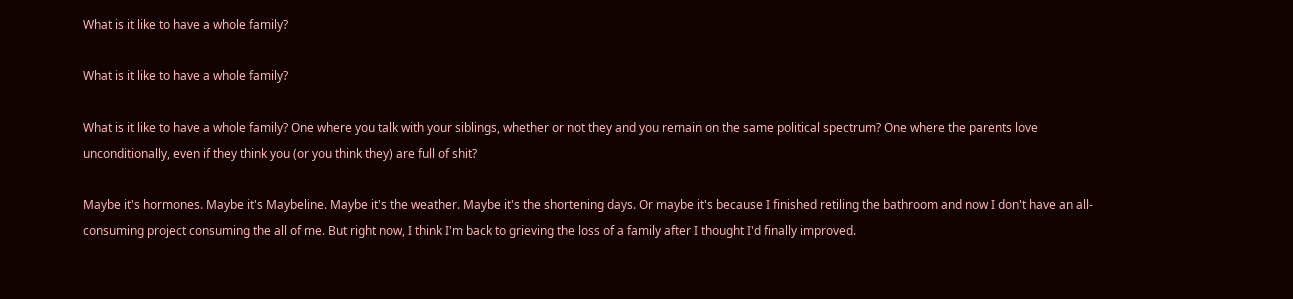What is it like to have a whole family?

What is it like to have a whole family?

What is it like to have a whole family? One where you talk with your siblings, whether or not they and you remain on the same political spectrum? One where the parents love unconditionally, even if they think you (or you think they) are full of shit?

Maybe it's hormones. Maybe it's Maybeline. Maybe it's the weather. Maybe it's the shortening days. Or maybe it's because I finished retiling the bathroom and now I don't have an all-consuming project consuming the all of me. But right now, I think I'm back to grieving the loss of a family after I thought I'd finally improved.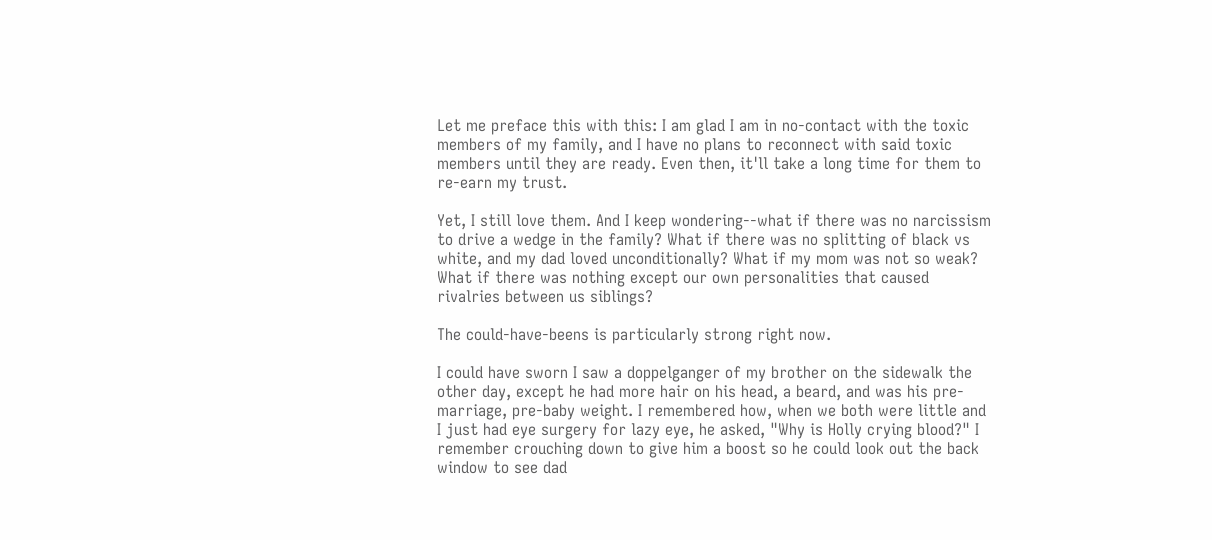Let me preface this with this: I am glad I am in no-contact with the toxic members of my family, and I have no plans to reconnect with said toxic members until they are ready. Even then, it'll take a long time for them to re-earn my trust.

Yet, I still love them. And I keep wondering--what if there was no narcissism to drive a wedge in the family? What if there was no splitting of black vs white, and my dad loved unconditionally? What if my mom was not so weak? What if there was nothing except our own personalities that caused rivalries between us siblings?

The could-have-beens is particularly strong right now.

I could have sworn I saw a doppelganger of my brother on the sidewalk the other day, except he had more hair on his head, a beard, and was his pre-marriage, pre-baby weight. I remembered how, when we both were little and I just had eye surgery for lazy eye, he asked, "Why is Holly crying blood?" I remember crouching down to give him a boost so he could look out the back window to see dad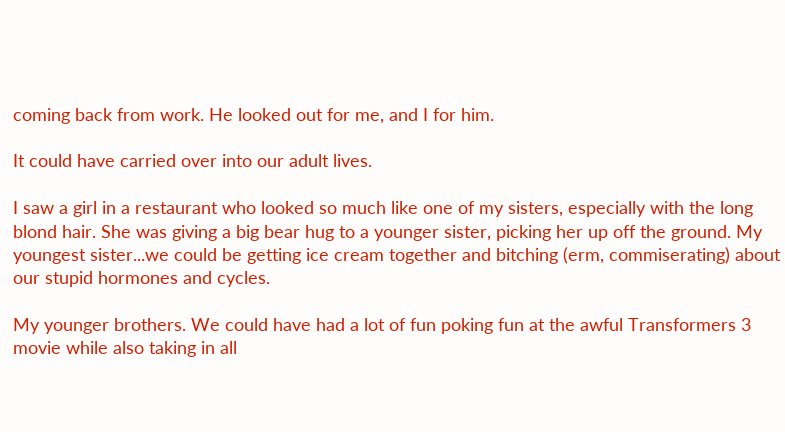coming back from work. He looked out for me, and I for him.

It could have carried over into our adult lives.

I saw a girl in a restaurant who looked so much like one of my sisters, especially with the long blond hair. She was giving a big bear hug to a younger sister, picking her up off the ground. My youngest sister...we could be getting ice cream together and bitching (erm, commiserating) about our stupid hormones and cycles.

My younger brothers. We could have had a lot of fun poking fun at the awful Transformers 3 movie while also taking in all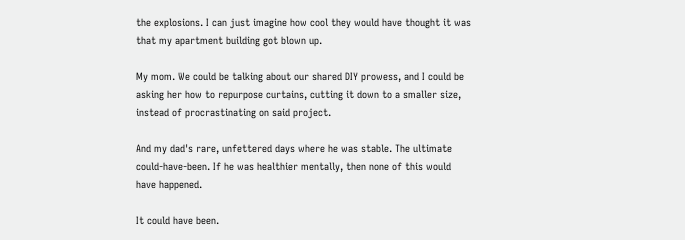the explosions. I can just imagine how cool they would have thought it was that my apartment building got blown up.

My mom. We could be talking about our shared DIY prowess, and I could be asking her how to repurpose curtains, cutting it down to a smaller size, instead of procrastinating on said project.

And my dad's rare, unfettered days where he was stable. The ultimate could-have-been. If he was healthier mentally, then none of this would have happened.

It could have been.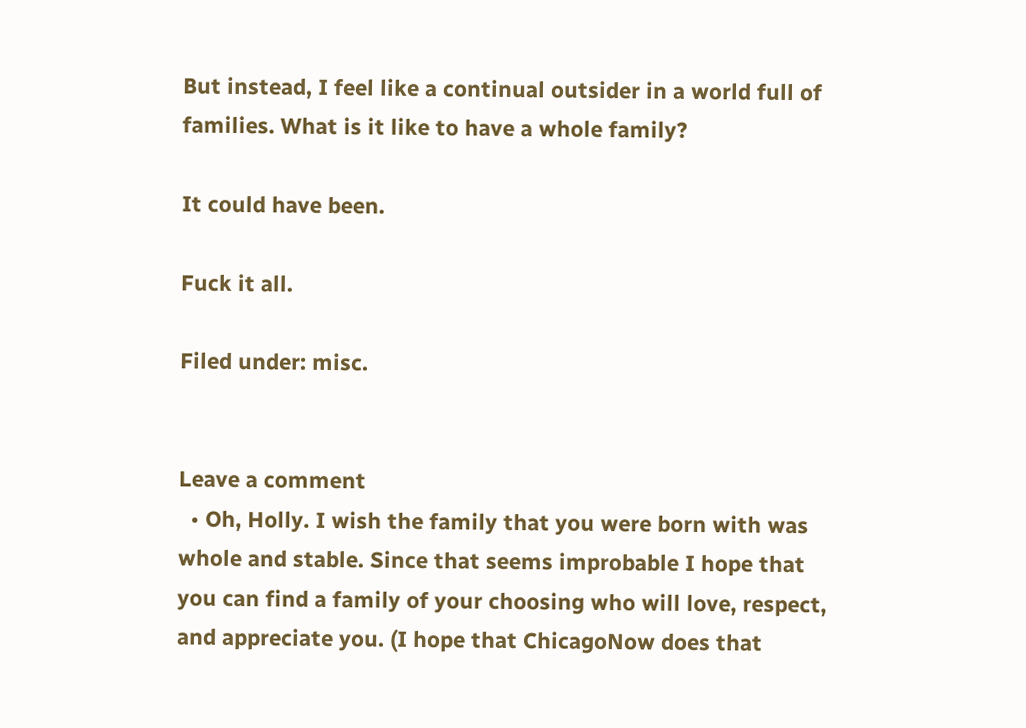But instead, I feel like a continual outsider in a world full of families. What is it like to have a whole family?

It could have been.

Fuck it all.

Filed under: misc.


Leave a comment
  • Oh, Holly. I wish the family that you were born with was whole and stable. Since that seems improbable I hope that you can find a family of your choosing who will love, respect, and appreciate you. (I hope that ChicagoNow does that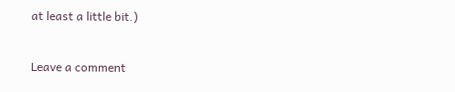at least a little bit.)

Leave a comment